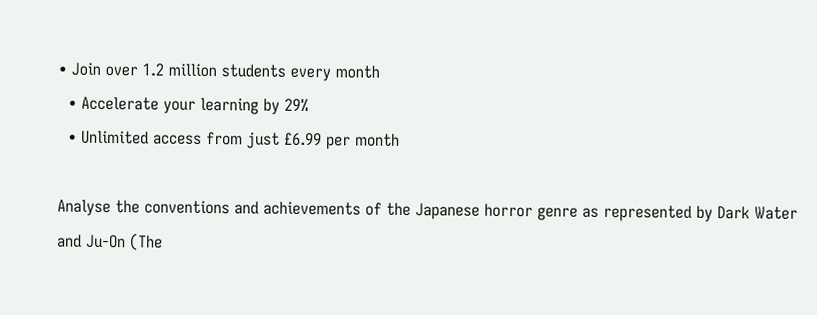• Join over 1.2 million students every month
  • Accelerate your learning by 29%
  • Unlimited access from just £6.99 per month

Analyse the conventions and achievements of the Japanese horror genre as represented by Dark Water and Ju-On (The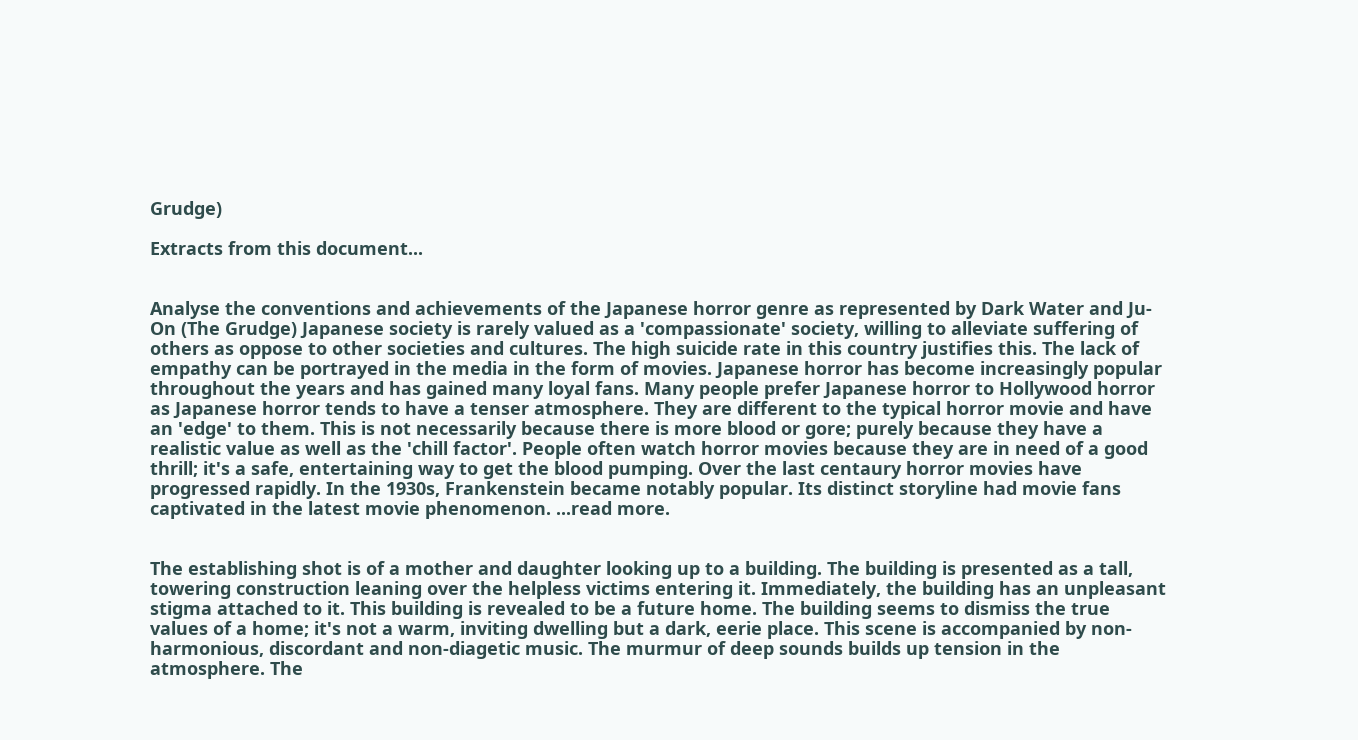Grudge)

Extracts from this document...


Analyse the conventions and achievements of the Japanese horror genre as represented by Dark Water and Ju-On (The Grudge) Japanese society is rarely valued as a 'compassionate' society, willing to alleviate suffering of others as oppose to other societies and cultures. The high suicide rate in this country justifies this. The lack of empathy can be portrayed in the media in the form of movies. Japanese horror has become increasingly popular throughout the years and has gained many loyal fans. Many people prefer Japanese horror to Hollywood horror as Japanese horror tends to have a tenser atmosphere. They are different to the typical horror movie and have an 'edge' to them. This is not necessarily because there is more blood or gore; purely because they have a realistic value as well as the 'chill factor'. People often watch horror movies because they are in need of a good thrill; it's a safe, entertaining way to get the blood pumping. Over the last centaury horror movies have progressed rapidly. In the 1930s, Frankenstein became notably popular. Its distinct storyline had movie fans captivated in the latest movie phenomenon. ...read more.


The establishing shot is of a mother and daughter looking up to a building. The building is presented as a tall, towering construction leaning over the helpless victims entering it. Immediately, the building has an unpleasant stigma attached to it. This building is revealed to be a future home. The building seems to dismiss the true values of a home; it's not a warm, inviting dwelling but a dark, eerie place. This scene is accompanied by non-harmonious, discordant and non-diagetic music. The murmur of deep sounds builds up tension in the atmosphere. The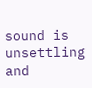sound is unsettling and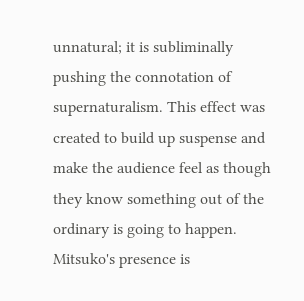unnatural; it is subliminally pushing the connotation of supernaturalism. This effect was created to build up suspense and make the audience feel as though they know something out of the ordinary is going to happen. Mitsuko's presence is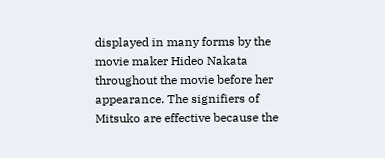displayed in many forms by the movie maker Hideo Nakata throughout the movie before her appearance. The signifiers of Mitsuko are effective because the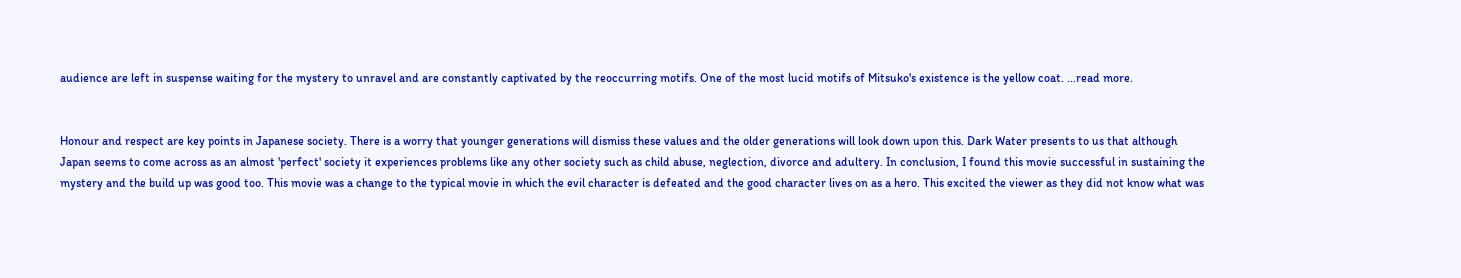audience are left in suspense waiting for the mystery to unravel and are constantly captivated by the reoccurring motifs. One of the most lucid motifs of Mitsuko's existence is the yellow coat. ...read more.


Honour and respect are key points in Japanese society. There is a worry that younger generations will dismiss these values and the older generations will look down upon this. Dark Water presents to us that although Japan seems to come across as an almost 'perfect' society it experiences problems like any other society such as child abuse, neglection, divorce and adultery. In conclusion, I found this movie successful in sustaining the mystery and the build up was good too. This movie was a change to the typical movie in which the evil character is defeated and the good character lives on as a hero. This excited the viewer as they did not know what was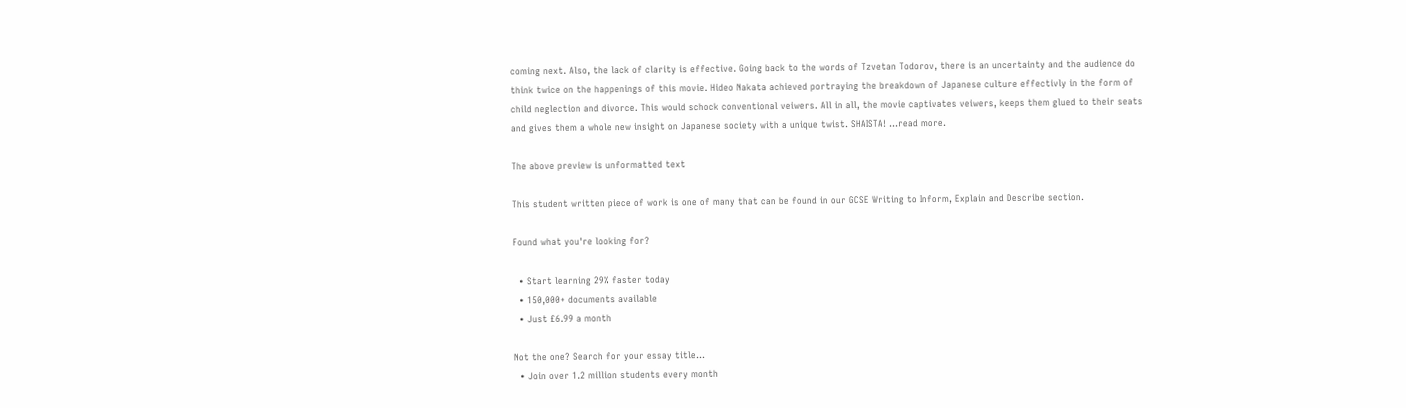coming next. Also, the lack of clarity is effective. Going back to the words of Tzvetan Todorov, there is an uncertainty and the audience do think twice on the happenings of this movie. Hideo Nakata achieved portraying the breakdown of Japanese culture effectivly in the form of child neglection and divorce. This would schock conventional veiwers. All in all, the movie captivates veiwers, keeps them glued to their seats and gives them a whole new insight on Japanese society with a unique twist. SHAISTA! ...read more.

The above preview is unformatted text

This student written piece of work is one of many that can be found in our GCSE Writing to Inform, Explain and Describe section.

Found what you're looking for?

  • Start learning 29% faster today
  • 150,000+ documents available
  • Just £6.99 a month

Not the one? Search for your essay title...
  • Join over 1.2 million students every month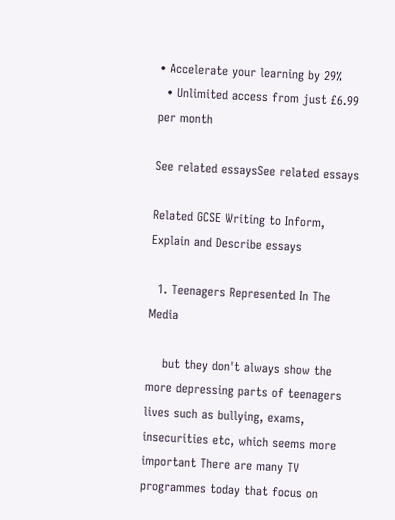• Accelerate your learning by 29%
  • Unlimited access from just £6.99 per month

See related essaysSee related essays

Related GCSE Writing to Inform, Explain and Describe essays

  1. Teenagers Represented In The Media

    but they don't always show the more depressing parts of teenagers lives such as bullying, exams, insecurities etc, which seems more important There are many TV programmes today that focus on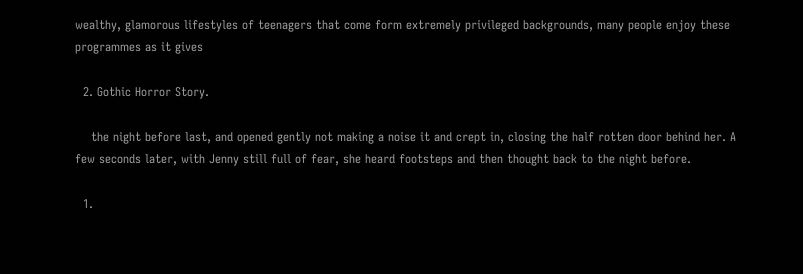wealthy, glamorous lifestyles of teenagers that come form extremely privileged backgrounds, many people enjoy these programmes as it gives

  2. Gothic Horror Story.

    the night before last, and opened gently not making a noise it and crept in, closing the half rotten door behind her. A few seconds later, with Jenny still full of fear, she heard footsteps and then thought back to the night before.

  1.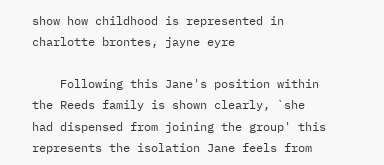show how childhood is represented in charlotte brontes, jayne eyre

    Following this Jane's position within the Reeds family is shown clearly, `she had dispensed from joining the group' this represents the isolation Jane feels from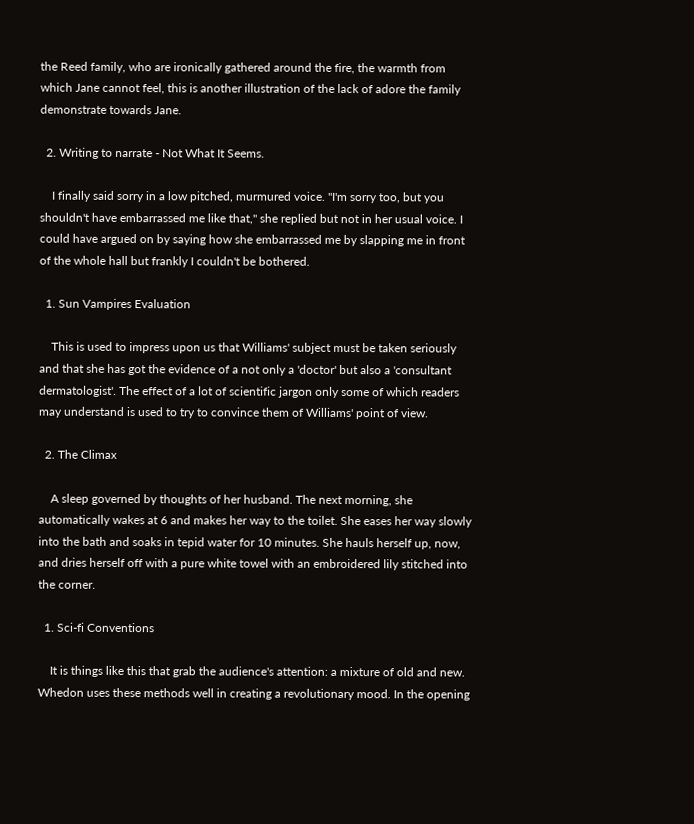the Reed family, who are ironically gathered around the fire, the warmth from which Jane cannot feel, this is another illustration of the lack of adore the family demonstrate towards Jane.

  2. Writing to narrate - Not What It Seems.

    I finally said sorry in a low pitched, murmured voice. "I'm sorry too, but you shouldn't have embarrassed me like that," she replied but not in her usual voice. I could have argued on by saying how she embarrassed me by slapping me in front of the whole hall but frankly I couldn't be bothered.

  1. Sun Vampires Evaluation

    This is used to impress upon us that Williams' subject must be taken seriously and that she has got the evidence of a not only a 'doctor' but also a 'consultant dermatologist'. The effect of a lot of scientific jargon only some of which readers may understand is used to try to convince them of Williams' point of view.

  2. The Climax

    A sleep governed by thoughts of her husband. The next morning, she automatically wakes at 6 and makes her way to the toilet. She eases her way slowly into the bath and soaks in tepid water for 10 minutes. She hauls herself up, now, and dries herself off with a pure white towel with an embroidered lily stitched into the corner.

  1. Sci-fi Conventions

    It is things like this that grab the audience's attention: a mixture of old and new. Whedon uses these methods well in creating a revolutionary mood. In the opening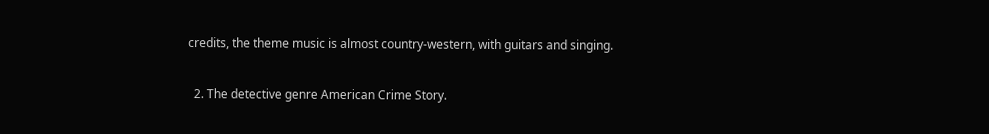credits, the theme music is almost country-western, with guitars and singing.

  2. The detective genre American Crime Story.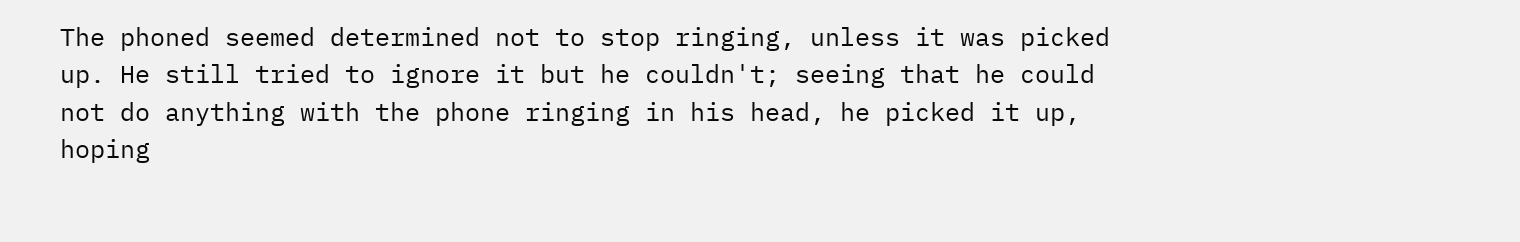The phoned seemed determined not to stop ringing, unless it was picked up. He still tried to ignore it but he couldn't; seeing that he could not do anything with the phone ringing in his head, he picked it up, hoping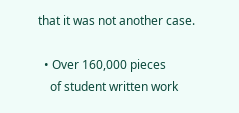that it was not another case.

  • Over 160,000 pieces
    of student written work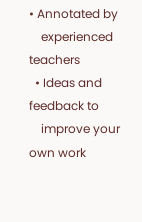• Annotated by
    experienced teachers
  • Ideas and feedback to
    improve your own work